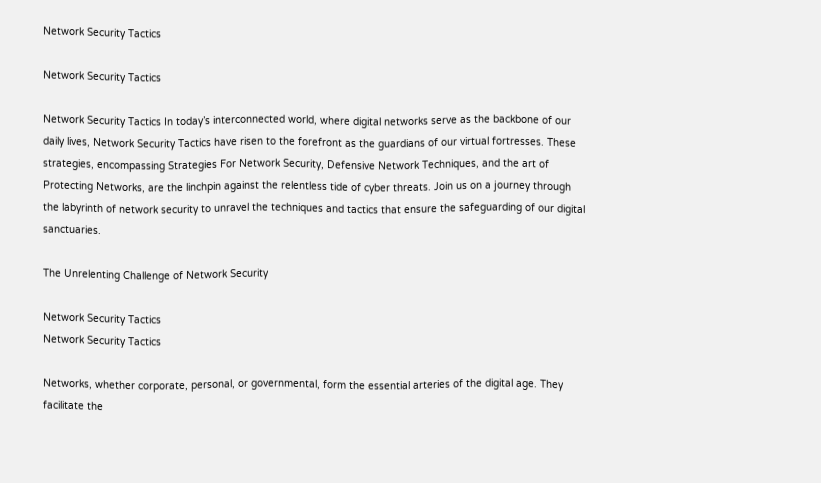Network Security Tactics

Network Security Tactics

Network Security Tactics In today’s interconnected world, where digital networks serve as the backbone of our daily lives, Network Security Tactics have risen to the forefront as the guardians of our virtual fortresses. These strategies, encompassing Strategies For Network Security, Defensive Network Techniques, and the art of Protecting Networks, are the linchpin against the relentless tide of cyber threats. Join us on a journey through the labyrinth of network security to unravel the techniques and tactics that ensure the safeguarding of our digital sanctuaries.

The Unrelenting Challenge of Network Security

Network Security Tactics
Network Security Tactics

Networks, whether corporate, personal, or governmental, form the essential arteries of the digital age. They facilitate the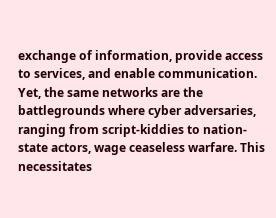exchange of information, provide access to services, and enable communication. Yet, the same networks are the battlegrounds where cyber adversaries, ranging from script-kiddies to nation-state actors, wage ceaseless warfare. This necessitates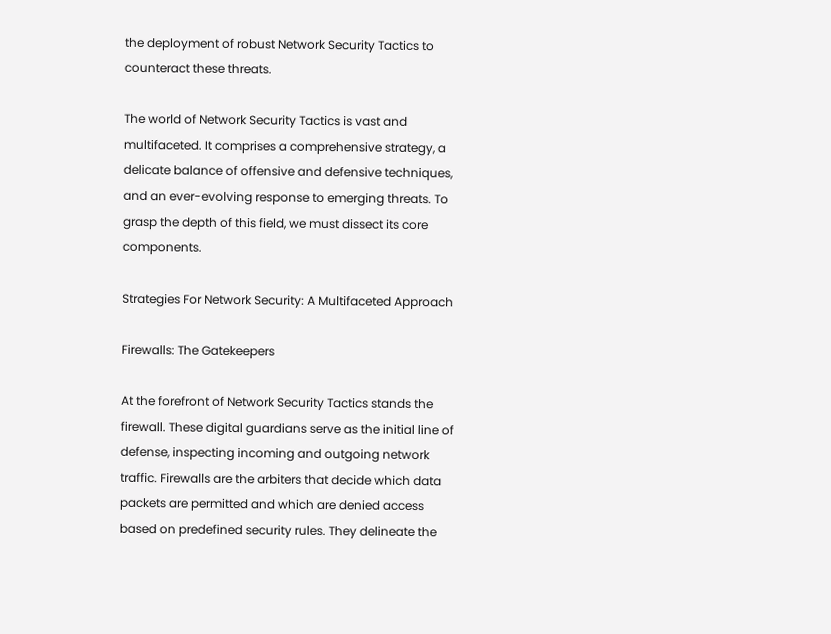the deployment of robust Network Security Tactics to counteract these threats.

The world of Network Security Tactics is vast and multifaceted. It comprises a comprehensive strategy, a delicate balance of offensive and defensive techniques, and an ever-evolving response to emerging threats. To grasp the depth of this field, we must dissect its core components.

Strategies For Network Security: A Multifaceted Approach

Firewalls: The Gatekeepers

At the forefront of Network Security Tactics stands the firewall. These digital guardians serve as the initial line of defense, inspecting incoming and outgoing network traffic. Firewalls are the arbiters that decide which data packets are permitted and which are denied access based on predefined security rules. They delineate the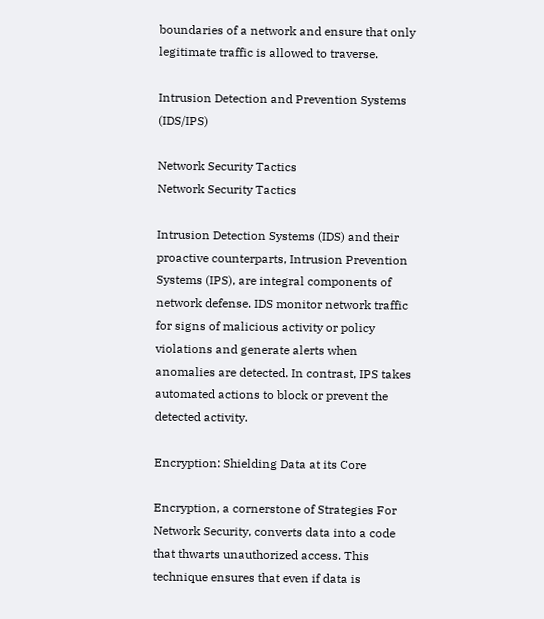boundaries of a network and ensure that only legitimate traffic is allowed to traverse.

Intrusion Detection and Prevention Systems (IDS/IPS)

Network Security Tactics
Network Security Tactics

Intrusion Detection Systems (IDS) and their proactive counterparts, Intrusion Prevention Systems (IPS), are integral components of network defense. IDS monitor network traffic for signs of malicious activity or policy violations and generate alerts when anomalies are detected. In contrast, IPS takes automated actions to block or prevent the detected activity.

Encryption: Shielding Data at its Core

Encryption, a cornerstone of Strategies For Network Security, converts data into a code that thwarts unauthorized access. This technique ensures that even if data is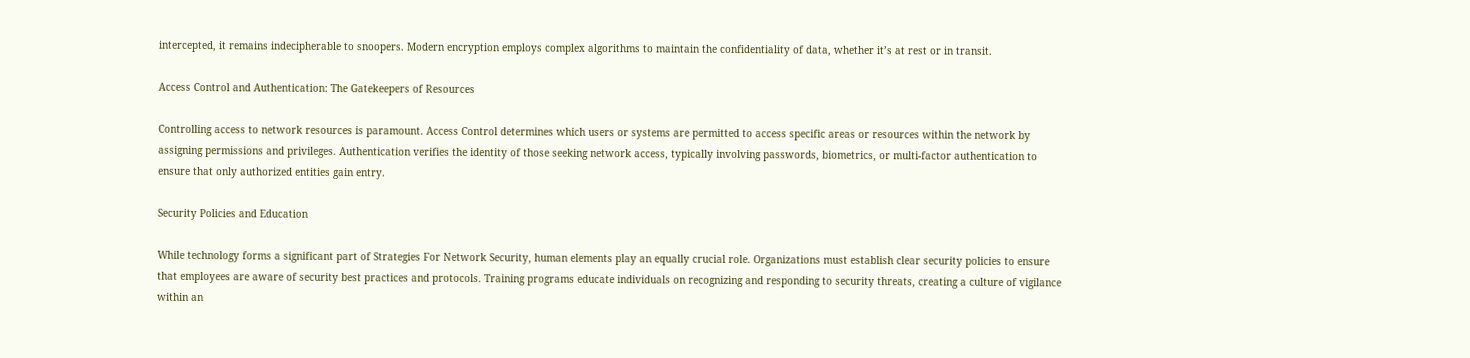intercepted, it remains indecipherable to snoopers. Modern encryption employs complex algorithms to maintain the confidentiality of data, whether it’s at rest or in transit.

Access Control and Authentication: The Gatekeepers of Resources

Controlling access to network resources is paramount. Access Control determines which users or systems are permitted to access specific areas or resources within the network by assigning permissions and privileges. Authentication verifies the identity of those seeking network access, typically involving passwords, biometrics, or multi-factor authentication to ensure that only authorized entities gain entry.

Security Policies and Education

While technology forms a significant part of Strategies For Network Security, human elements play an equally crucial role. Organizations must establish clear security policies to ensure that employees are aware of security best practices and protocols. Training programs educate individuals on recognizing and responding to security threats, creating a culture of vigilance within an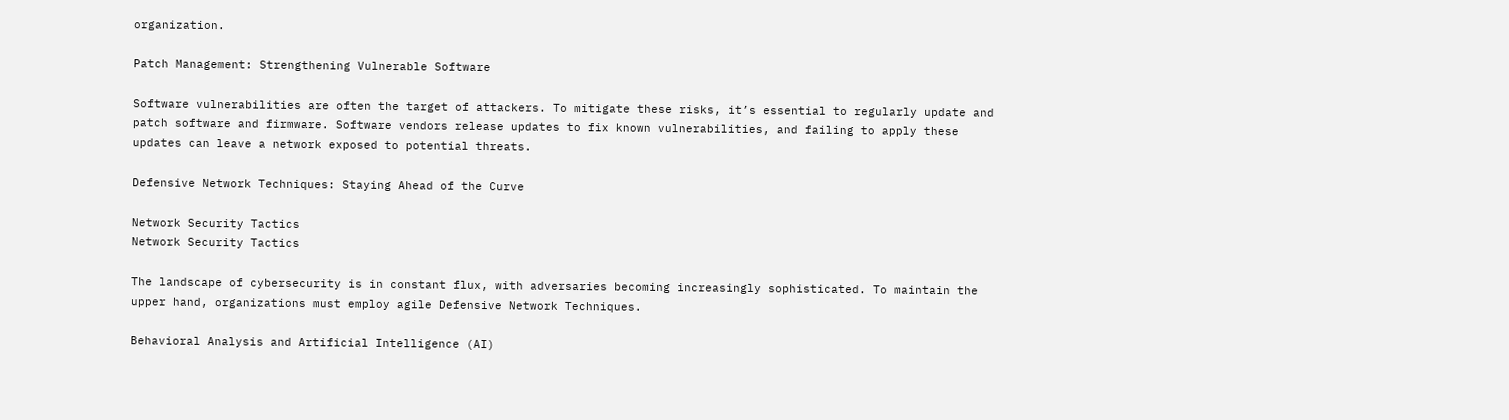organization.

Patch Management: Strengthening Vulnerable Software

Software vulnerabilities are often the target of attackers. To mitigate these risks, it’s essential to regularly update and patch software and firmware. Software vendors release updates to fix known vulnerabilities, and failing to apply these updates can leave a network exposed to potential threats.

Defensive Network Techniques: Staying Ahead of the Curve

Network Security Tactics
Network Security Tactics

The landscape of cybersecurity is in constant flux, with adversaries becoming increasingly sophisticated. To maintain the upper hand, organizations must employ agile Defensive Network Techniques.

Behavioral Analysis and Artificial Intelligence (AI)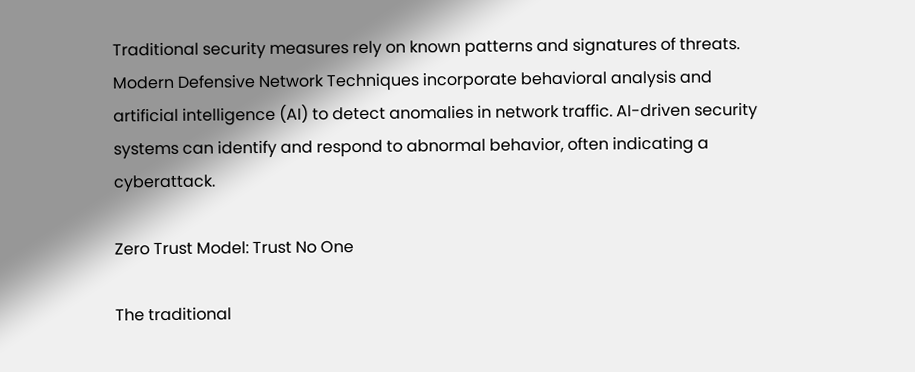Traditional security measures rely on known patterns and signatures of threats. Modern Defensive Network Techniques incorporate behavioral analysis and artificial intelligence (AI) to detect anomalies in network traffic. AI-driven security systems can identify and respond to abnormal behavior, often indicating a cyberattack.

Zero Trust Model: Trust No One

The traditional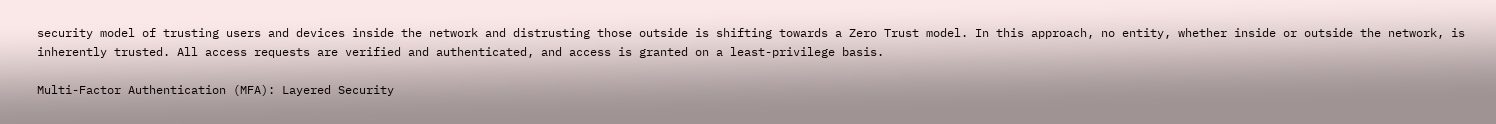security model of trusting users and devices inside the network and distrusting those outside is shifting towards a Zero Trust model. In this approach, no entity, whether inside or outside the network, is inherently trusted. All access requests are verified and authenticated, and access is granted on a least-privilege basis.

Multi-Factor Authentication (MFA): Layered Security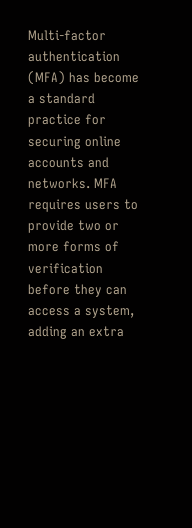Multi-factor authentication (MFA) has become a standard practice for securing online accounts and networks. MFA requires users to provide two or more forms of verification before they can access a system, adding an extra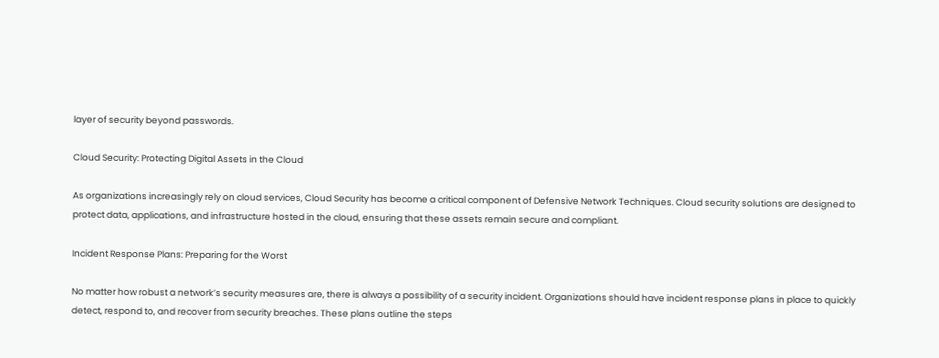layer of security beyond passwords.

Cloud Security: Protecting Digital Assets in the Cloud

As organizations increasingly rely on cloud services, Cloud Security has become a critical component of Defensive Network Techniques. Cloud security solutions are designed to protect data, applications, and infrastructure hosted in the cloud, ensuring that these assets remain secure and compliant.

Incident Response Plans: Preparing for the Worst

No matter how robust a network’s security measures are, there is always a possibility of a security incident. Organizations should have incident response plans in place to quickly detect, respond to, and recover from security breaches. These plans outline the steps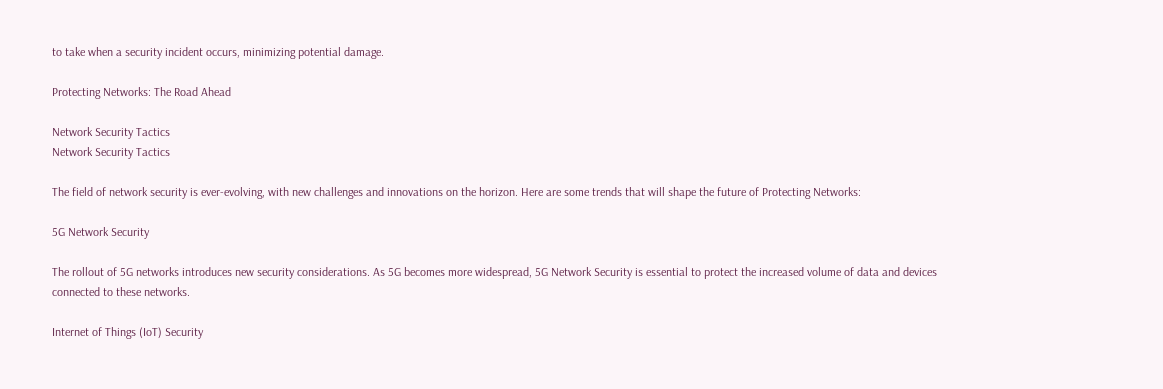to take when a security incident occurs, minimizing potential damage.

Protecting Networks: The Road Ahead

Network Security Tactics
Network Security Tactics

The field of network security is ever-evolving, with new challenges and innovations on the horizon. Here are some trends that will shape the future of Protecting Networks:

5G Network Security

The rollout of 5G networks introduces new security considerations. As 5G becomes more widespread, 5G Network Security is essential to protect the increased volume of data and devices connected to these networks.

Internet of Things (IoT) Security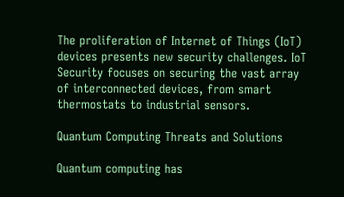The proliferation of Internet of Things (IoT) devices presents new security challenges. IoT Security focuses on securing the vast array of interconnected devices, from smart thermostats to industrial sensors.

Quantum Computing Threats and Solutions

Quantum computing has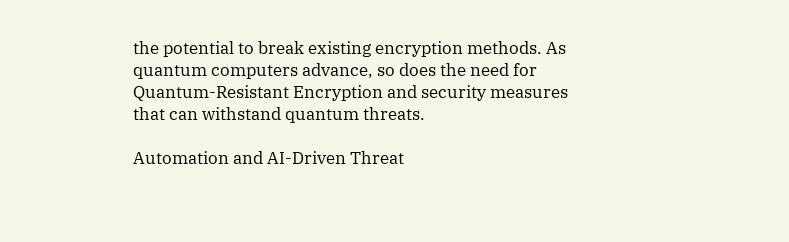the potential to break existing encryption methods. As quantum computers advance, so does the need for Quantum-Resistant Encryption and security measures that can withstand quantum threats.

Automation and AI-Driven Threat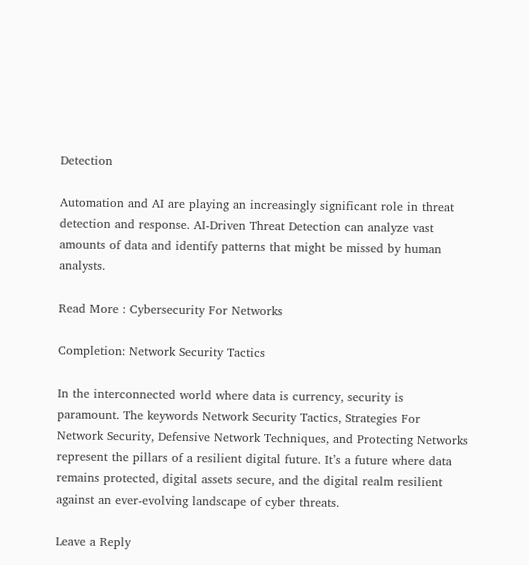Detection

Automation and AI are playing an increasingly significant role in threat detection and response. AI-Driven Threat Detection can analyze vast amounts of data and identify patterns that might be missed by human analysts.

Read More : Cybersecurity For Networks

Completion: Network Security Tactics

In the interconnected world where data is currency, security is paramount. The keywords Network Security Tactics, Strategies For Network Security, Defensive Network Techniques, and Protecting Networks represent the pillars of a resilient digital future. It’s a future where data remains protected, digital assets secure, and the digital realm resilient against an ever-evolving landscape of cyber threats.

Leave a Reply